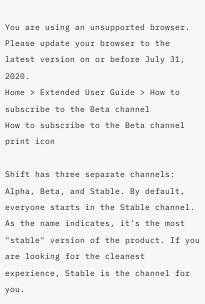You are using an unsupported browser. Please update your browser to the latest version on or before July 31, 2020.
Home > Extended User Guide > How to subscribe to the Beta channel
How to subscribe to the Beta channel
print icon

Shift has three separate channels: Alpha, Beta, and Stable. By default, everyone starts in the Stable channel. As the name indicates, it's the most "stable" version of the product. If you are looking for the cleanest experience, Stable is the channel for you.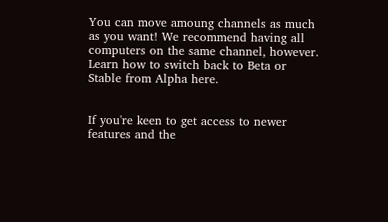You can move amoung channels as much as you want! We recommend having all computers on the same channel, however. Learn how to switch back to Beta or Stable from Alpha here.


If you're keen to get access to newer features and the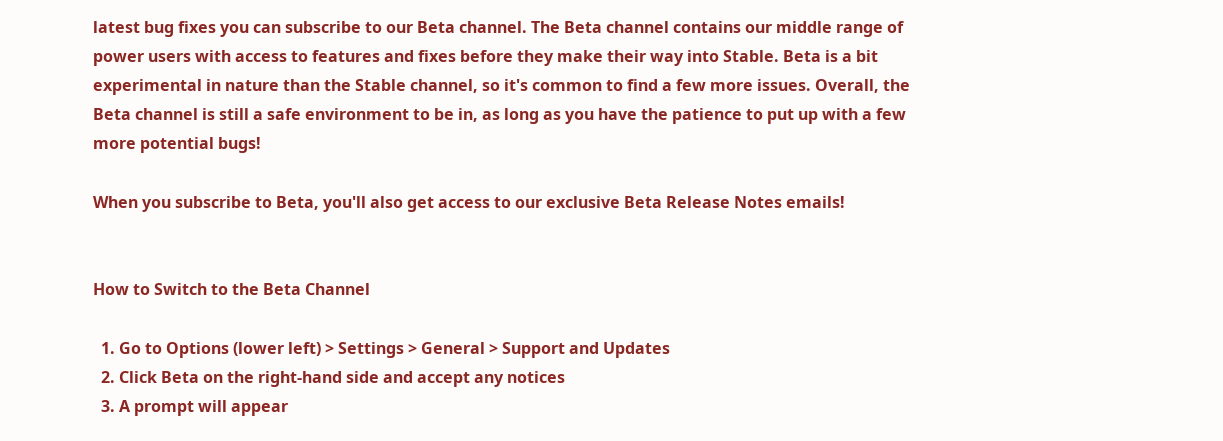latest bug fixes you can subscribe to our Beta channel. The Beta channel contains our middle range of power users with access to features and fixes before they make their way into Stable. Beta is a bit experimental in nature than the Stable channel, so it's common to find a few more issues. Overall, the Beta channel is still a safe environment to be in, as long as you have the patience to put up with a few more potential bugs!

When you subscribe to Beta, you'll also get access to our exclusive Beta Release Notes emails!


How to Switch to the Beta Channel

  1. Go to Options (lower left) > Settings > General > Support and Updates
  2. Click Beta on the right-hand side and accept any notices
  3. A prompt will appear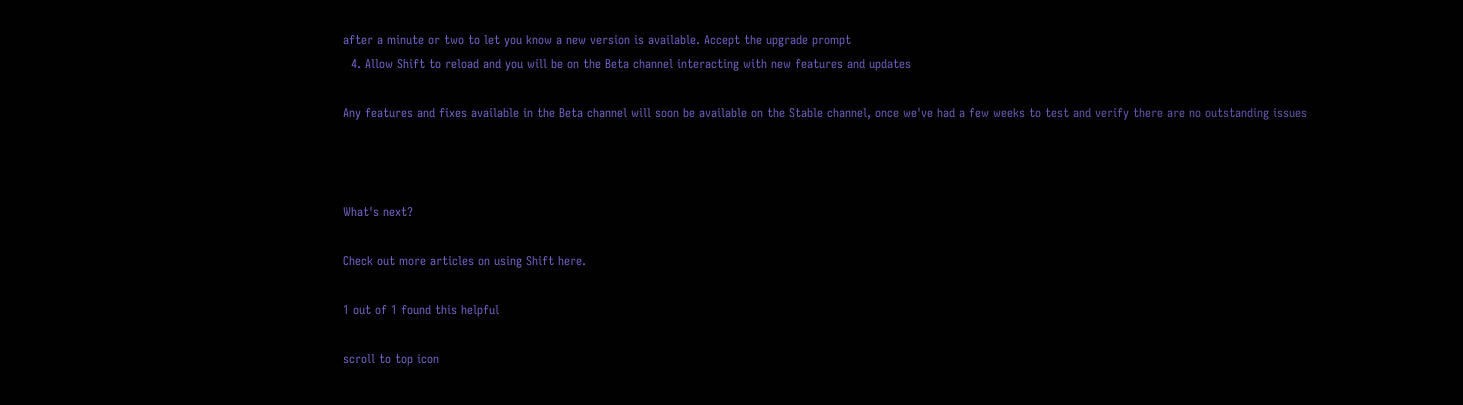after a minute or two to let you know a new version is available. Accept the upgrade prompt
  4. Allow Shift to reload and you will be on the Beta channel interacting with new features and updates

Any features and fixes available in the Beta channel will soon be available on the Stable channel, once we've had a few weeks to test and verify there are no outstanding issues



What's next?

Check out more articles on using Shift here.

1 out of 1 found this helpful

scroll to top icon